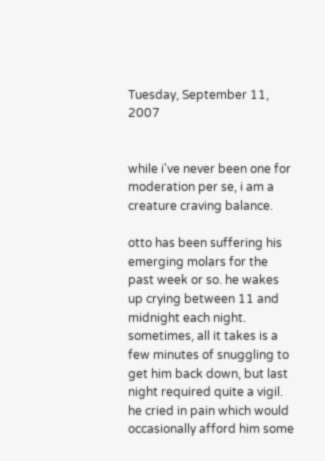Tuesday, September 11, 2007


while i've never been one for moderation per se, i am a creature craving balance.

otto has been suffering his emerging molars for the past week or so. he wakes up crying between 11 and midnight each night. sometimes, all it takes is a few minutes of snuggling to get him back down, but last night required quite a vigil. he cried in pain which would occasionally afford him some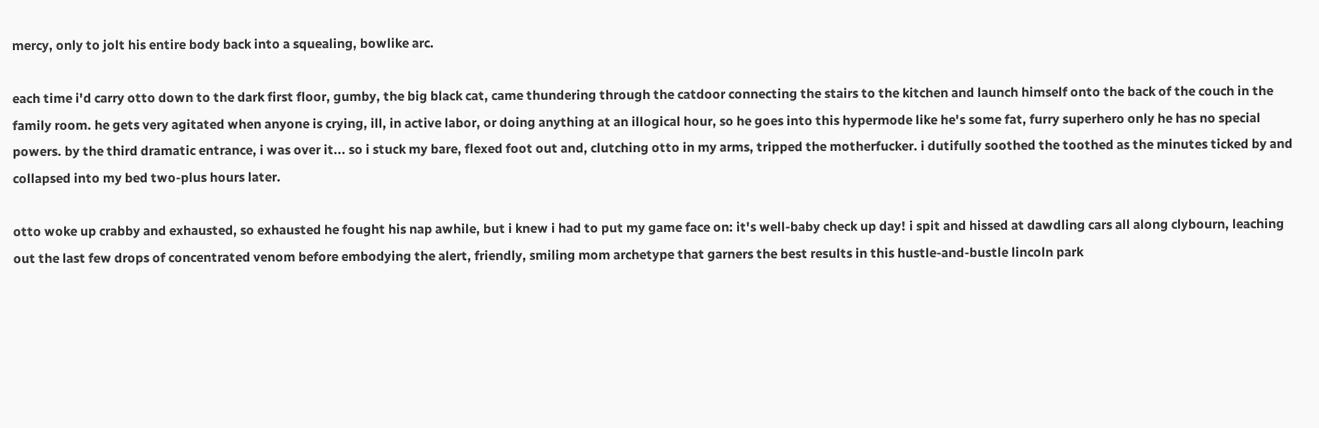mercy, only to jolt his entire body back into a squealing, bowlike arc.

each time i'd carry otto down to the dark first floor, gumby, the big black cat, came thundering through the catdoor connecting the stairs to the kitchen and launch himself onto the back of the couch in the family room. he gets very agitated when anyone is crying, ill, in active labor, or doing anything at an illogical hour, so he goes into this hypermode like he's some fat, furry superhero only he has no special powers. by the third dramatic entrance, i was over it... so i stuck my bare, flexed foot out and, clutching otto in my arms, tripped the motherfucker. i dutifully soothed the toothed as the minutes ticked by and collapsed into my bed two-plus hours later.

otto woke up crabby and exhausted, so exhausted he fought his nap awhile, but i knew i had to put my game face on: it's well-baby check up day! i spit and hissed at dawdling cars all along clybourn, leaching out the last few drops of concentrated venom before embodying the alert, friendly, smiling mom archetype that garners the best results in this hustle-and-bustle lincoln park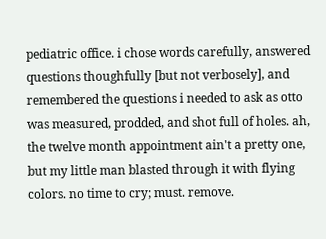pediatric office. i chose words carefully, answered questions thoughfully [but not verbosely], and remembered the questions i needed to ask as otto was measured, prodded, and shot full of holes. ah, the twelve month appointment ain't a pretty one, but my little man blasted through it with flying colors. no time to cry; must. remove.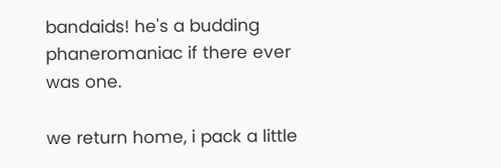bandaids! he's a budding phaneromaniac if there ever was one.

we return home, i pack a little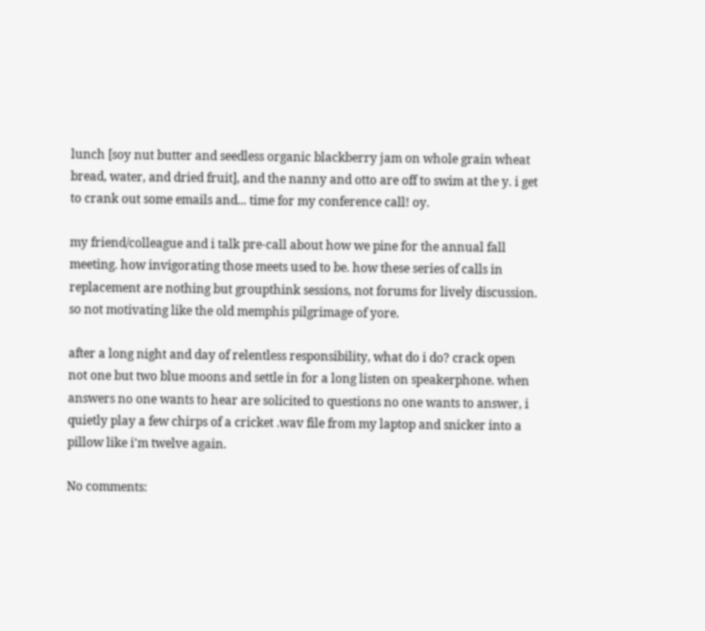lunch [soy nut butter and seedless organic blackberry jam on whole grain wheat bread, water, and dried fruit], and the nanny and otto are off to swim at the y. i get to crank out some emails and... time for my conference call! oy.

my friend/colleague and i talk pre-call about how we pine for the annual fall meeting. how invigorating those meets used to be. how these series of calls in replacement are nothing but groupthink sessions, not forums for lively discussion. so not motivating like the old memphis pilgrimage of yore.

after a long night and day of relentless responsibility, what do i do? crack open not one but two blue moons and settle in for a long listen on speakerphone. when answers no one wants to hear are solicited to questions no one wants to answer, i quietly play a few chirps of a cricket .wav file from my laptop and snicker into a pillow like i'm twelve again.

No comments: